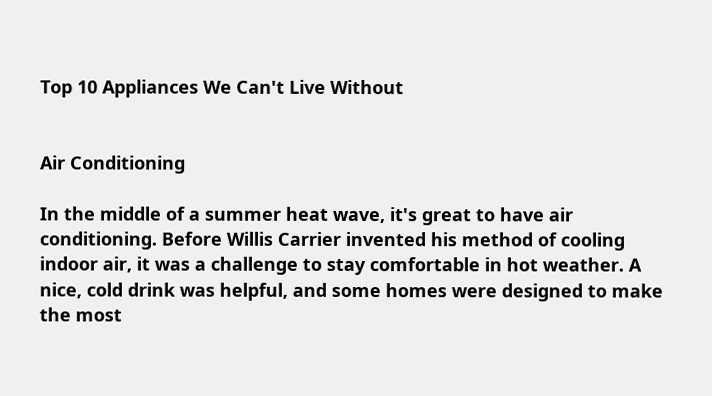Top 10 Appliances We Can't Live Without


Air Conditioning

In the middle of a summer heat wave, it's great to have air conditioning. Before Willis Carrier invented his method of cooling indoor air, it was a challenge to stay comfortable in hot weather. A nice, cold drink was helpful, and some homes were designed to make the most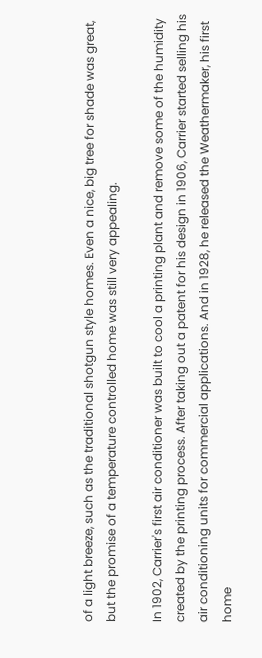of a light breeze, such as the traditional shotgun style homes. Even a nice, big tree for shade was great, but the promise of a temperature controlled home was still very appealing.

In 1902, Carrier's first air conditioner was built to cool a printing plant and remove some of the humidity created by the printing process. After taking out a patent for his design in 1906, Carrier started selling his air conditioning units for commercial applications. And in 1928, he released the Weathermaker, his first home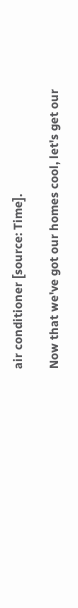air conditioner [source: Time].

Now that we've got our homes cool, let's get our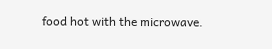food hot with the microwave.